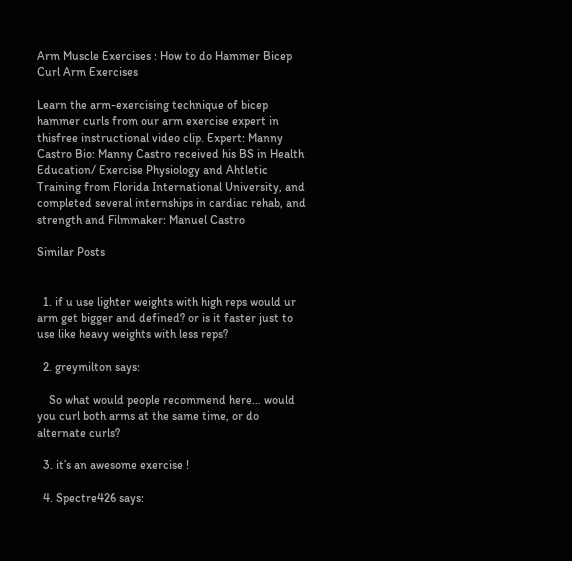Arm Muscle Exercises : How to do Hammer Bicep Curl Arm Exercises

Learn the arm-exercising technique of bicep hammer curls from our arm exercise expert in thisfree instructional video clip. Expert: Manny Castro Bio: Manny Castro received his BS in Health Education/ Exercise Physiology and Ahtletic Training from Florida International University, and completed several internships in cardiac rehab, and strength and Filmmaker: Manuel Castro

Similar Posts


  1. if u use lighter weights with high reps would ur arm get bigger and defined? or is it faster just to use like heavy weights with less reps?

  2. greymilton says:

    So what would people recommend here… would you curl both arms at the same time, or do alternate curls?

  3. it’s an awesome exercise !

  4. Spectre426 says: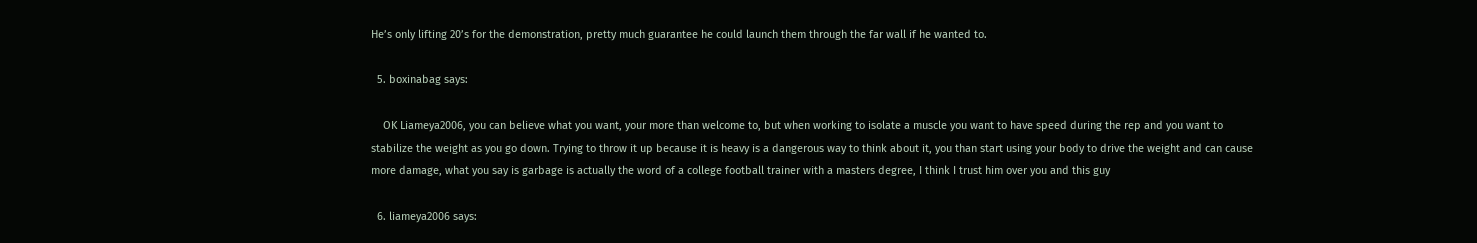He’s only lifting 20’s for the demonstration, pretty much guarantee he could launch them through the far wall if he wanted to.

  5. boxinabag says:

    OK Liameya2006, you can believe what you want, your more than welcome to, but when working to isolate a muscle you want to have speed during the rep and you want to stabilize the weight as you go down. Trying to throw it up because it is heavy is a dangerous way to think about it, you than start using your body to drive the weight and can cause more damage, what you say is garbage is actually the word of a college football trainer with a masters degree, I think I trust him over you and this guy

  6. liameya2006 says: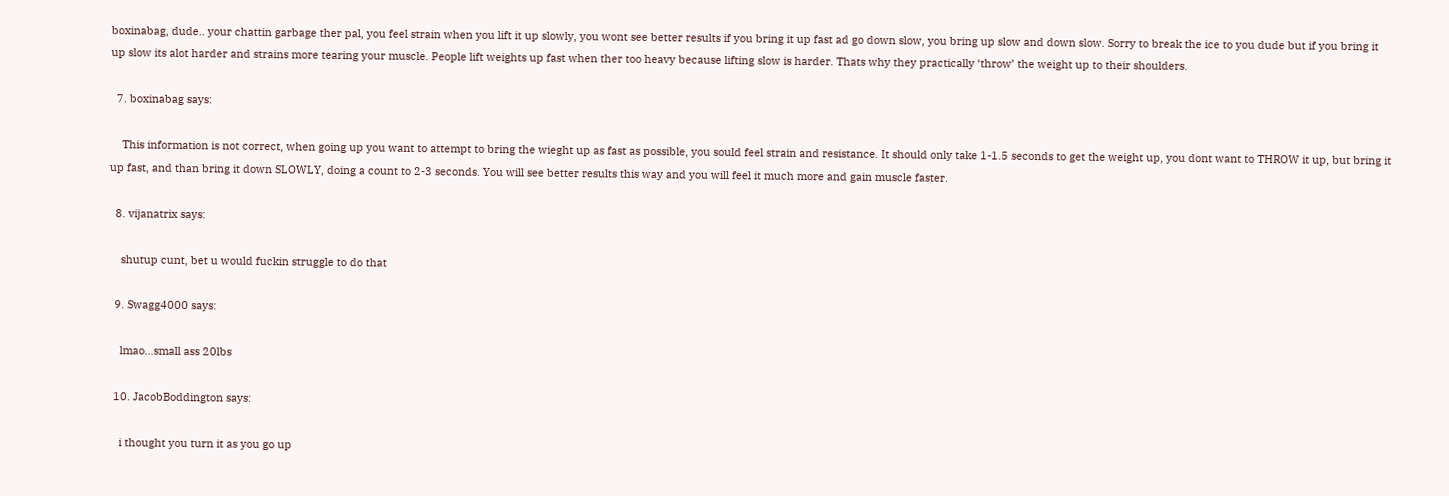boxinabag, dude.. your chattin garbage ther pal, you feel strain when you lift it up slowly, you wont see better results if you bring it up fast ad go down slow, you bring up slow and down slow. Sorry to break the ice to you dude but if you bring it up slow its alot harder and strains more tearing your muscle. People lift weights up fast when ther too heavy because lifting slow is harder. Thats why they practically ‘throw’ the weight up to their shoulders.

  7. boxinabag says:

    This information is not correct, when going up you want to attempt to bring the wieght up as fast as possible, you sould feel strain and resistance. It should only take 1-1.5 seconds to get the weight up, you dont want to THROW it up, but bring it up fast, and than bring it down SLOWLY, doing a count to 2-3 seconds. You will see better results this way and you will feel it much more and gain muscle faster.

  8. vijanatrix says:

    shutup cunt, bet u would fuckin struggle to do that

  9. Swagg4000 says:

    lmao…small ass 20lbs

  10. JacobBoddington says:

    i thought you turn it as you go up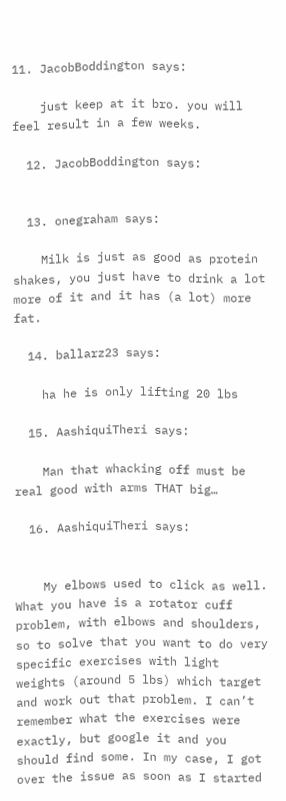11. JacobBoddington says:

    just keep at it bro. you will feel result in a few weeks.

  12. JacobBoddington says:


  13. onegraham says:

    Milk is just as good as protein shakes, you just have to drink a lot more of it and it has (a lot) more fat.

  14. ballarz23 says:

    ha he is only lifting 20 lbs

  15. AashiquiTheri says:

    Man that whacking off must be real good with arms THAT big…

  16. AashiquiTheri says:


    My elbows used to click as well. What you have is a rotator cuff problem, with elbows and shoulders, so to solve that you want to do very specific exercises with light weights (around 5 lbs) which target and work out that problem. I can’t remember what the exercises were exactly, but google it and you should find some. In my case, I got over the issue as soon as I started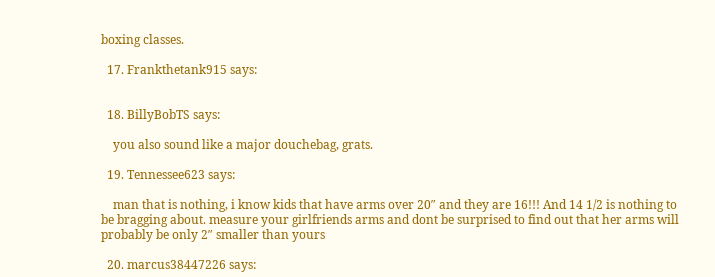boxing classes.

  17. Frankthetank915 says:


  18. BillyBobTS says:

    you also sound like a major douchebag, grats.

  19. Tennessee623 says:

    man that is nothing, i know kids that have arms over 20″ and they are 16!!! And 14 1/2 is nothing to be bragging about. measure your girlfriends arms and dont be surprised to find out that her arms will probably be only 2″ smaller than yours

  20. marcus38447226 says: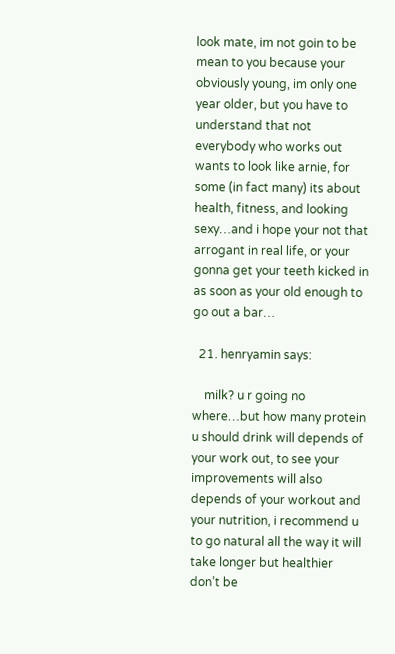look mate, im not goin to be mean to you because your obviously young, im only one year older, but you have to understand that not everybody who works out wants to look like arnie, for some (in fact many) its about health, fitness, and looking sexy…and i hope your not that arrogant in real life, or your gonna get your teeth kicked in as soon as your old enough to go out a bar…

  21. henryamin says:

    milk? u r going no where…but how many protein u should drink will depends of your work out, to see your improvements will also depends of your workout and your nutrition, i recommend u to go natural all the way it will take longer but healthier don’t be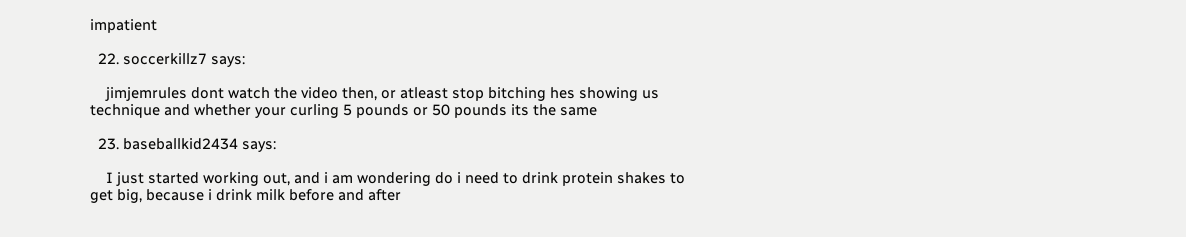impatient

  22. soccerkillz7 says:

    jimjemrules dont watch the video then, or atleast stop bitching hes showing us technique and whether your curling 5 pounds or 50 pounds its the same

  23. baseballkid2434 says:

    I just started working out, and i am wondering do i need to drink protein shakes to get big, because i drink milk before and after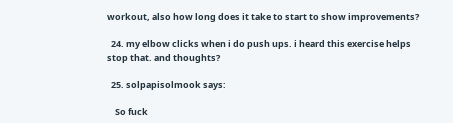workout, also how long does it take to start to show improvements?

  24. my elbow clicks when i do push ups. i heard this exercise helps stop that. and thoughts?

  25. solpapisolmook says:

    So fuck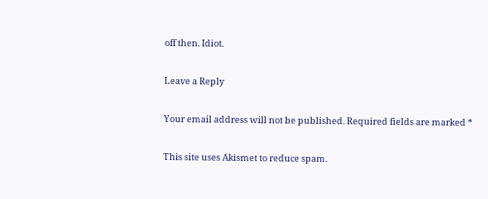off then. Idiot.

Leave a Reply

Your email address will not be published. Required fields are marked *

This site uses Akismet to reduce spam.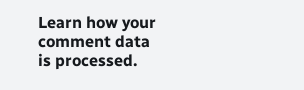Learn how your comment data is processed.